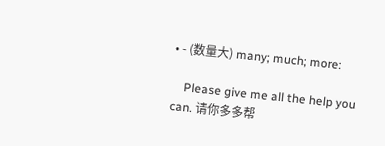• - (数量大) many; much; more:

    Please give me all the help you can. 请你多多帮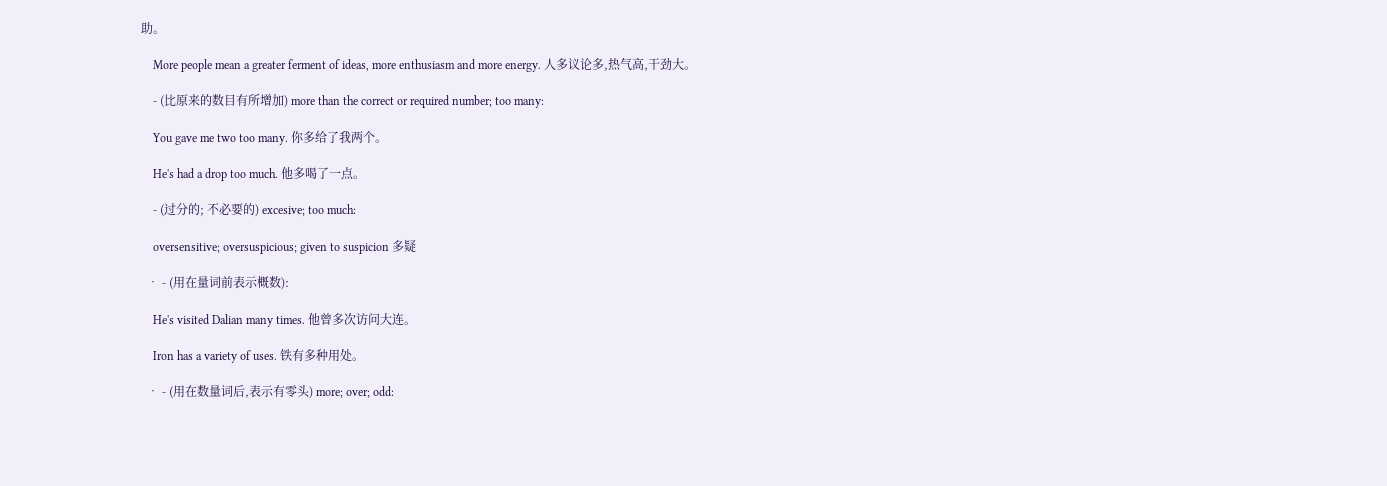助。

    More people mean a greater ferment of ideas, more enthusiasm and more energy. 人多议论多,热气高,干劲大。

    - (比原来的数目有所增加) more than the correct or required number; too many:

    You gave me two too many. 你多给了我两个。

    He's had a drop too much. 他多喝了一点。

    - (过分的; 不必要的) excesive; too much:

    oversensitive; oversuspicious; given to suspicion 多疑

  • - (用在量词前表示概数):

    He's visited Dalian many times. 他曾多次访问大连。

    Iron has a variety of uses. 铁有多种用处。

  • - (用在数量词后,表示有零头) more; over; odd: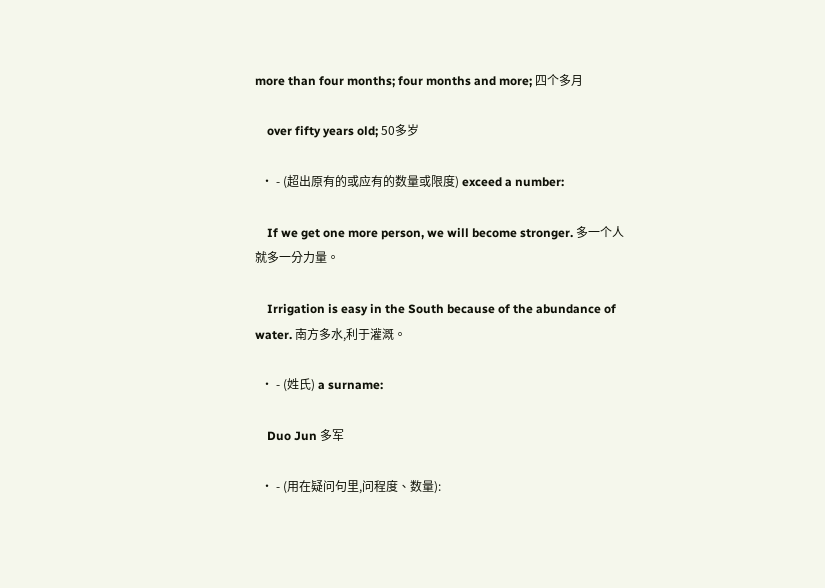more than four months; four months and more; 四个多月

    over fifty years old; 50多岁

  • - (超出原有的或应有的数量或限度) exceed a number:

    If we get one more person, we will become stronger. 多一个人就多一分力量。

    Irrigation is easy in the South because of the abundance of water. 南方多水,利于灌溉。

  • - (姓氏) a surname:

    Duo Jun 多军

  • - (用在疑问句里,问程度、数量):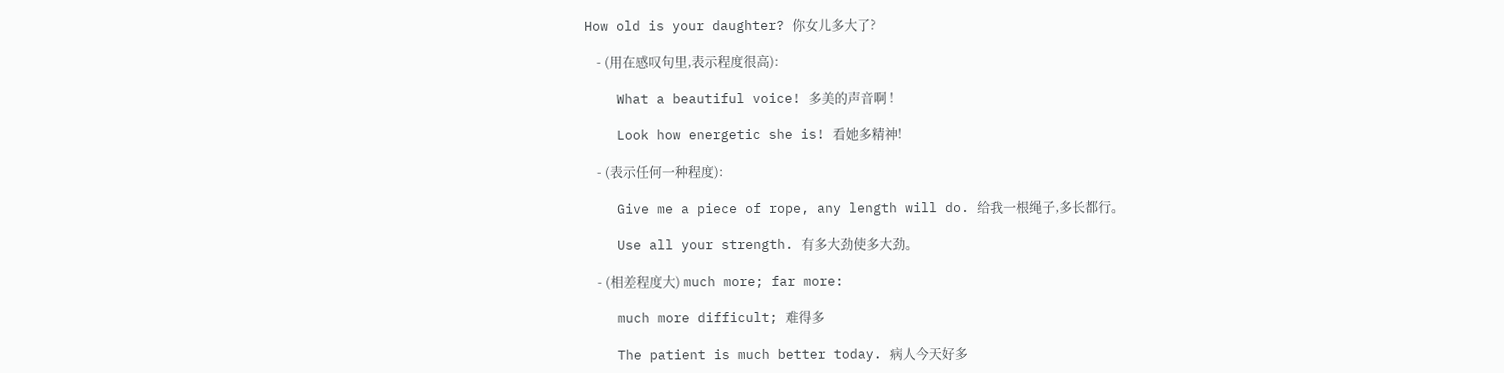How old is your daughter? 你女儿多大了?

    - (用在感叹句里,表示程度很高):

    What a beautiful voice! 多美的声音啊 !

    Look how energetic she is! 看她多精神!

    - (表示任何一种程度):

    Give me a piece of rope, any length will do. 给我一根绳子,多长都行。

    Use all your strength. 有多大劲使多大劲。

    - (相差程度大) much more; far more:

    much more difficult; 难得多

    The patient is much better today. 病人今天好多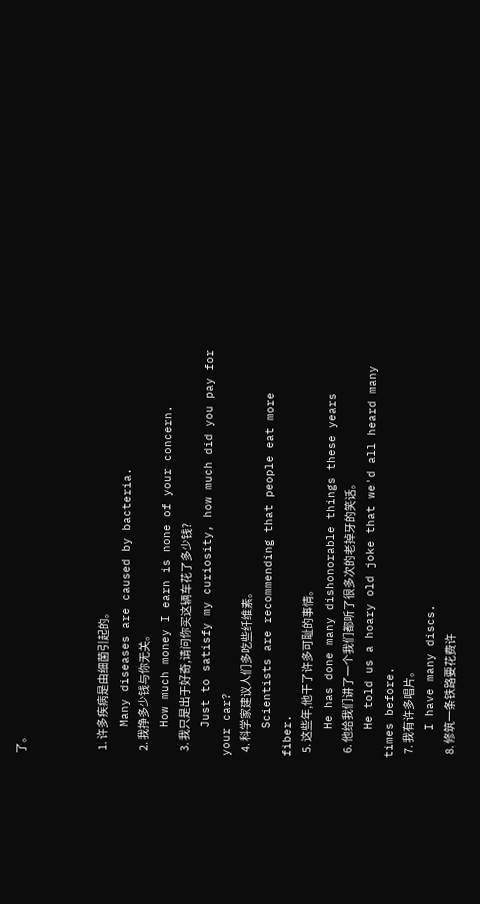了。



  1. 许多疾病是由细菌引起的。
    Many diseases are caused by bacteria.
  2. 我挣多少钱与你无关。
    How much money I earn is none of your concern.
  3. 我只是出于好奇,请问你买这辆车花了多少钱?
    Just to satisfy my curiosity, how much did you pay for your car?
  4. 科学家建议人们多吃些纤维素。
    Scientists are recommending that people eat more fiber.
  5. 这些年,他干了许多可耻的事情。
    He has done many dishonorable things these years
  6. 他给我们讲了一个我们都听了很多次的老掉牙的笑话。
    He told us a hoary old joke that we'd all heard many times before.
  7. 我有许多唱片。
    I have many discs.
  8. 修筑一条铁路要花费许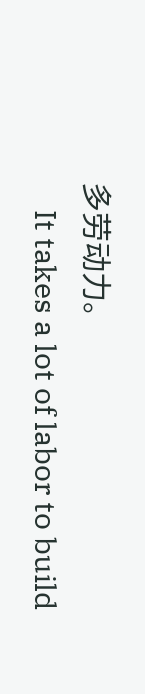多劳动力。
    It takes a lot of labor to build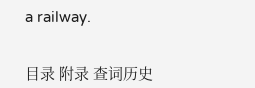a railway.


目录 附录 查词历史